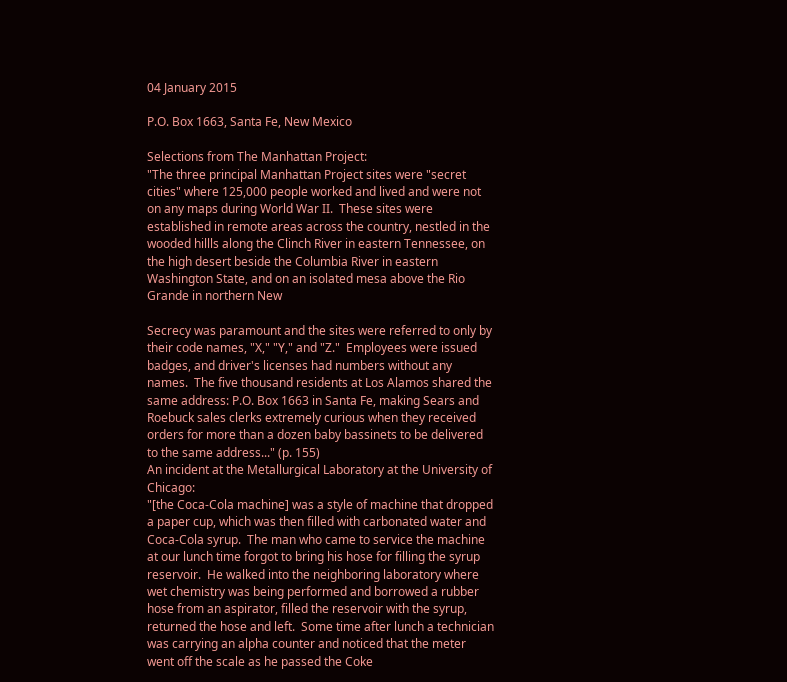04 January 2015

P.O. Box 1663, Santa Fe, New Mexico

Selections from The Manhattan Project:
"The three principal Manhattan Project sites were "secret cities" where 125,000 people worked and lived and were not on any maps during World War II.  These sites were established in remote areas across the country, nestled in the wooded hillls along the Clinch River in eastern Tennessee, on the high desert beside the Columbia River in eastern Washington State, and on an isolated mesa above the Rio Grande in northern New

Secrecy was paramount and the sites were referred to only by their code names, "X," "Y," and "Z."  Employees were issued badges, and driver's licenses had numbers without any names.  The five thousand residents at Los Alamos shared the same address: P.O. Box 1663 in Santa Fe, making Sears and Roebuck sales clerks extremely curious when they received orders for more than a dozen baby bassinets to be delivered to the same address..." (p. 155)
An incident at the Metallurgical Laboratory at the University of Chicago:
"[the Coca-Cola machine] was a style of machine that dropped a paper cup, which was then filled with carbonated water and Coca-Cola syrup.  The man who came to service the machine at our lunch time forgot to bring his hose for filling the syrup reservoir.  He walked into the neighboring laboratory where wet chemistry was being performed and borrowed a rubber hose from an aspirator, filled the reservoir with the syrup, returned the hose and left.  Some time after lunch a technician was carrying an alpha counter and noticed that the meter went off the scale as he passed the Coke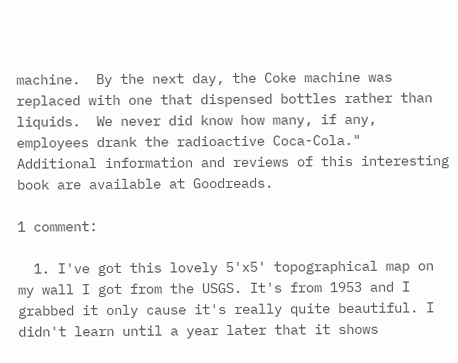machine.  By the next day, the Coke machine was replaced with one that dispensed bottles rather than liquids.  We never did know how many, if any, employees drank the radioactive Coca-Cola."
Additional information and reviews of this interesting book are available at Goodreads.

1 comment:

  1. I've got this lovely 5'x5' topographical map on my wall I got from the USGS. It's from 1953 and I grabbed it only cause it's really quite beautiful. I didn't learn until a year later that it shows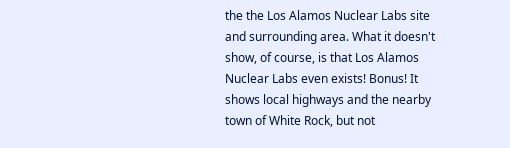the the Los Alamos Nuclear Labs site and surrounding area. What it doesn't show, of course, is that Los Alamos Nuclear Labs even exists! Bonus! It shows local highways and the nearby town of White Rock, but not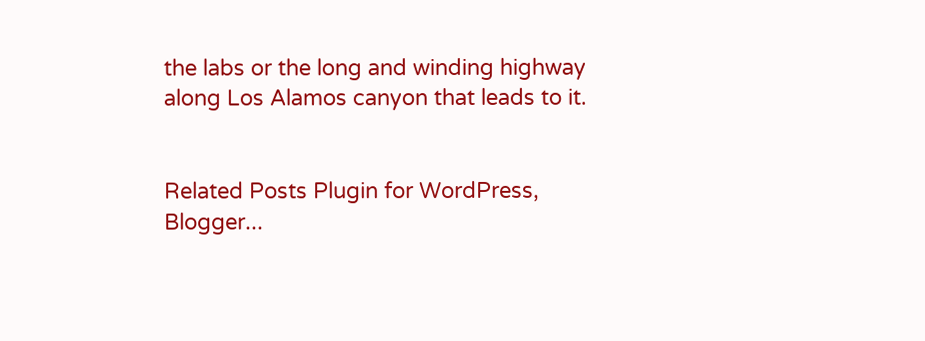the labs or the long and winding highway along Los Alamos canyon that leads to it.


Related Posts Plugin for WordPress, Blogger...